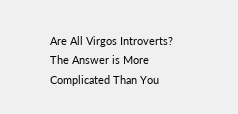Are All Virgos Introverts? The Answer is More Complicated Than You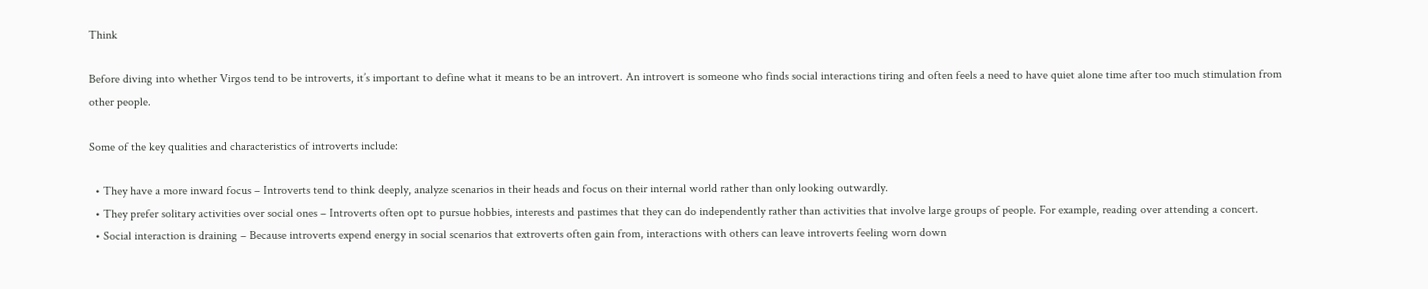Think

Before diving into whether Virgos tend to be introverts, it’s important to define what it means to be an introvert. An introvert is someone who finds social interactions tiring and often feels a need to have quiet alone time after too much stimulation from other people.

Some of the key qualities and characteristics of introverts include:

  • They have a more inward focus – Introverts tend to think deeply, analyze scenarios in their heads and focus on their internal world rather than only looking outwardly.
  • They prefer solitary activities over social ones – Introverts often opt to pursue hobbies, interests and pastimes that they can do independently rather than activities that involve large groups of people. For example, reading over attending a concert.
  • Social interaction is draining – Because introverts expend energy in social scenarios that extroverts often gain from, interactions with others can leave introverts feeling worn down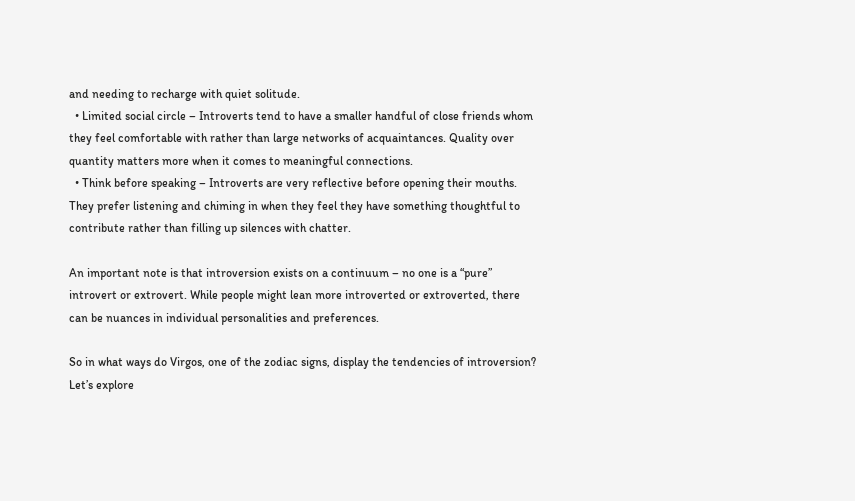and needing to recharge with quiet solitude.
  • Limited social circle – Introverts tend to have a smaller handful of close friends whom they feel comfortable with rather than large networks of acquaintances. Quality over quantity matters more when it comes to meaningful connections.
  • Think before speaking – Introverts are very reflective before opening their mouths. They prefer listening and chiming in when they feel they have something thoughtful to contribute rather than filling up silences with chatter.

An important note is that introversion exists on a continuum – no one is a “pure” introvert or extrovert. While people might lean more introverted or extroverted, there can be nuances in individual personalities and preferences.

So in what ways do Virgos, one of the zodiac signs, display the tendencies of introversion? Let’s explore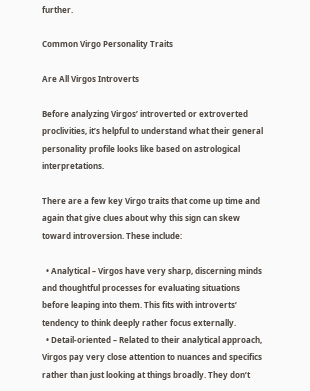further.

Common Virgo Personality Traits

Are All Virgos Introverts

Before analyzing Virgos’ introverted or extroverted proclivities, it’s helpful to understand what their general personality profile looks like based on astrological interpretations.

There are a few key Virgo traits that come up time and again that give clues about why this sign can skew toward introversion. These include:

  • Analytical – Virgos have very sharp, discerning minds and thoughtful processes for evaluating situations before leaping into them. This fits with introverts’ tendency to think deeply rather focus externally.
  • Detail-oriented – Related to their analytical approach, Virgos pay very close attention to nuances and specifics rather than just looking at things broadly. They don’t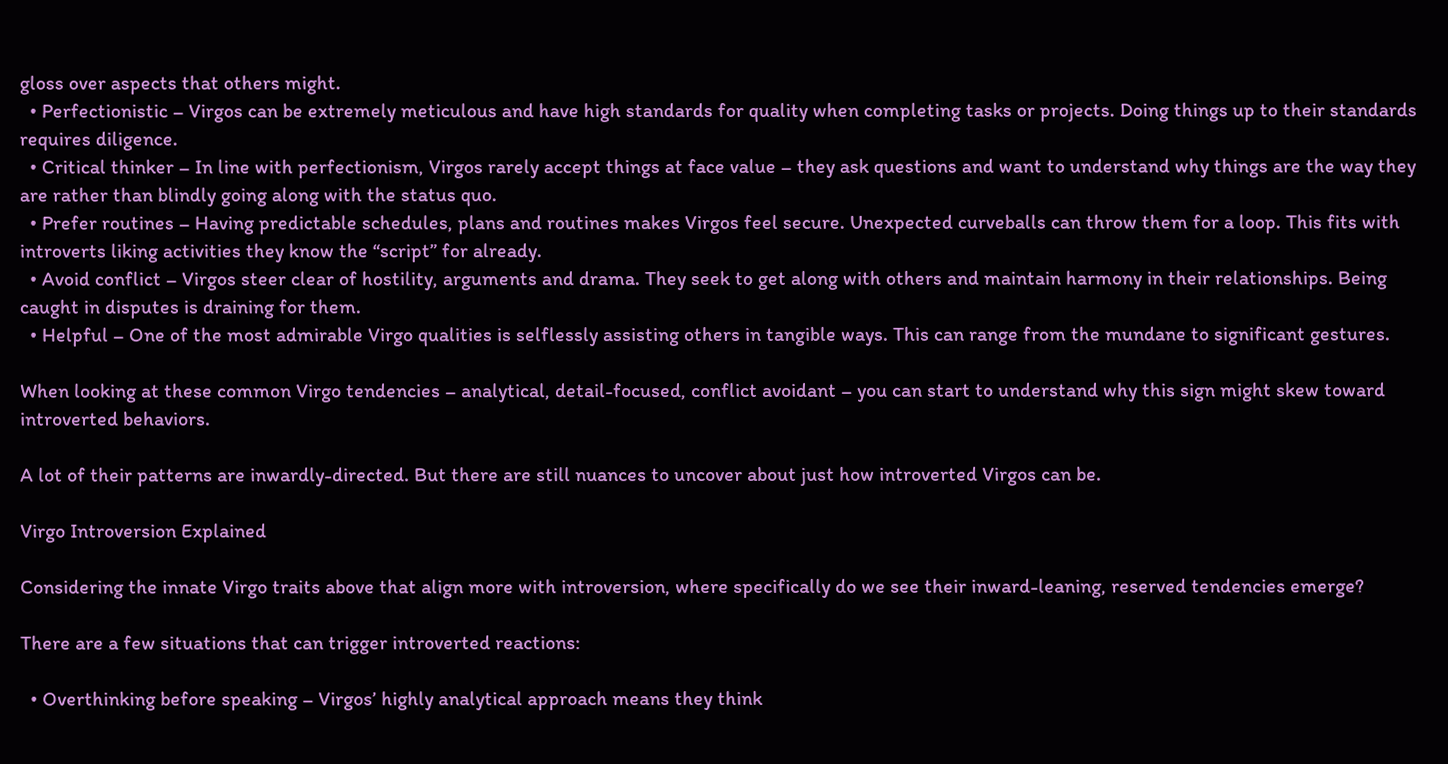gloss over aspects that others might.
  • Perfectionistic – Virgos can be extremely meticulous and have high standards for quality when completing tasks or projects. Doing things up to their standards requires diligence.
  • Critical thinker – In line with perfectionism, Virgos rarely accept things at face value – they ask questions and want to understand why things are the way they are rather than blindly going along with the status quo.
  • Prefer routines – Having predictable schedules, plans and routines makes Virgos feel secure. Unexpected curveballs can throw them for a loop. This fits with introverts liking activities they know the “script” for already.
  • Avoid conflict – Virgos steer clear of hostility, arguments and drama. They seek to get along with others and maintain harmony in their relationships. Being caught in disputes is draining for them.
  • Helpful – One of the most admirable Virgo qualities is selflessly assisting others in tangible ways. This can range from the mundane to significant gestures.

When looking at these common Virgo tendencies – analytical, detail-focused, conflict avoidant – you can start to understand why this sign might skew toward introverted behaviors.

A lot of their patterns are inwardly-directed. But there are still nuances to uncover about just how introverted Virgos can be.

Virgo Introversion Explained

Considering the innate Virgo traits above that align more with introversion, where specifically do we see their inward-leaning, reserved tendencies emerge?

There are a few situations that can trigger introverted reactions:

  • Overthinking before speaking – Virgos’ highly analytical approach means they think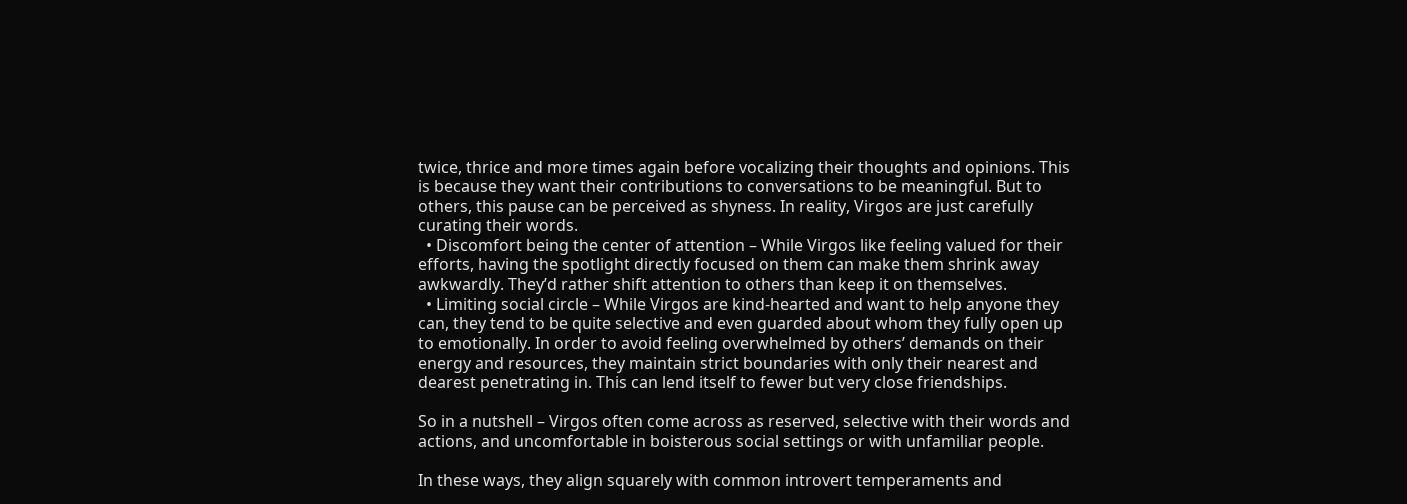twice, thrice and more times again before vocalizing their thoughts and opinions. This is because they want their contributions to conversations to be meaningful. But to others, this pause can be perceived as shyness. In reality, Virgos are just carefully curating their words.
  • Discomfort being the center of attention – While Virgos like feeling valued for their efforts, having the spotlight directly focused on them can make them shrink away awkwardly. They’d rather shift attention to others than keep it on themselves.
  • Limiting social circle – While Virgos are kind-hearted and want to help anyone they can, they tend to be quite selective and even guarded about whom they fully open up to emotionally. In order to avoid feeling overwhelmed by others’ demands on their energy and resources, they maintain strict boundaries with only their nearest and dearest penetrating in. This can lend itself to fewer but very close friendships.

So in a nutshell – Virgos often come across as reserved, selective with their words and actions, and uncomfortable in boisterous social settings or with unfamiliar people.

In these ways, they align squarely with common introvert temperaments and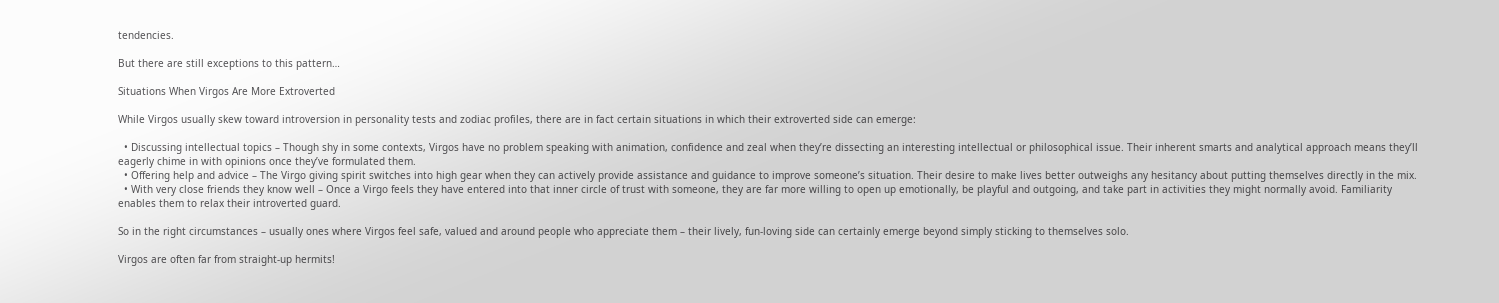tendencies.

But there are still exceptions to this pattern…

Situations When Virgos Are More Extroverted

While Virgos usually skew toward introversion in personality tests and zodiac profiles, there are in fact certain situations in which their extroverted side can emerge:

  • Discussing intellectual topics – Though shy in some contexts, Virgos have no problem speaking with animation, confidence and zeal when they’re dissecting an interesting intellectual or philosophical issue. Their inherent smarts and analytical approach means they’ll eagerly chime in with opinions once they’ve formulated them.
  • Offering help and advice – The Virgo giving spirit switches into high gear when they can actively provide assistance and guidance to improve someone’s situation. Their desire to make lives better outweighs any hesitancy about putting themselves directly in the mix.
  • With very close friends they know well – Once a Virgo feels they have entered into that inner circle of trust with someone, they are far more willing to open up emotionally, be playful and outgoing, and take part in activities they might normally avoid. Familiarity enables them to relax their introverted guard.

So in the right circumstances – usually ones where Virgos feel safe, valued and around people who appreciate them – their lively, fun-loving side can certainly emerge beyond simply sticking to themselves solo.

Virgos are often far from straight-up hermits!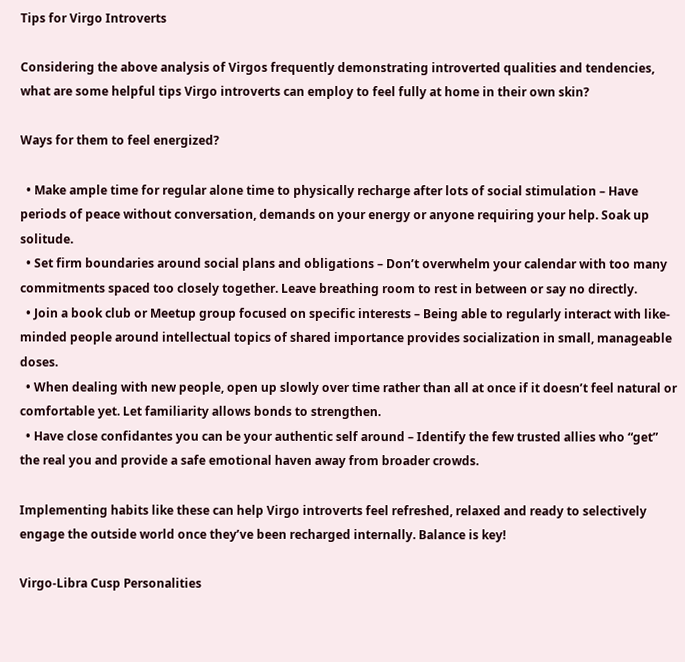Tips for Virgo Introverts

Considering the above analysis of Virgos frequently demonstrating introverted qualities and tendencies, what are some helpful tips Virgo introverts can employ to feel fully at home in their own skin?

Ways for them to feel energized?

  • Make ample time for regular alone time to physically recharge after lots of social stimulation – Have periods of peace without conversation, demands on your energy or anyone requiring your help. Soak up solitude.
  • Set firm boundaries around social plans and obligations – Don’t overwhelm your calendar with too many commitments spaced too closely together. Leave breathing room to rest in between or say no directly.
  • Join a book club or Meetup group focused on specific interests – Being able to regularly interact with like-minded people around intellectual topics of shared importance provides socialization in small, manageable doses.
  • When dealing with new people, open up slowly over time rather than all at once if it doesn’t feel natural or comfortable yet. Let familiarity allows bonds to strengthen.
  • Have close confidantes you can be your authentic self around – Identify the few trusted allies who “get” the real you and provide a safe emotional haven away from broader crowds.

Implementing habits like these can help Virgo introverts feel refreshed, relaxed and ready to selectively engage the outside world once they’ve been recharged internally. Balance is key!

Virgo-Libra Cusp Personalities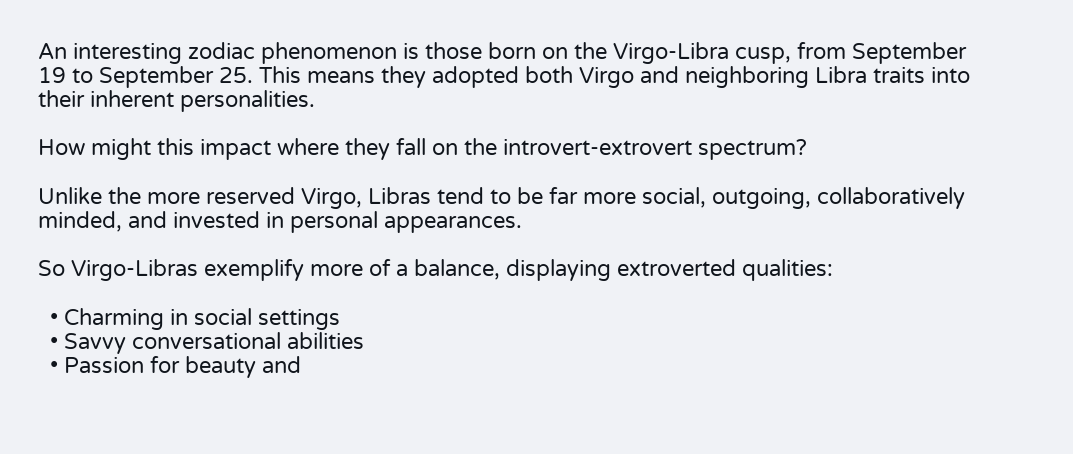An interesting zodiac phenomenon is those born on the Virgo-Libra cusp, from September 19 to September 25. This means they adopted both Virgo and neighboring Libra traits into their inherent personalities.

How might this impact where they fall on the introvert-extrovert spectrum?

Unlike the more reserved Virgo, Libras tend to be far more social, outgoing, collaboratively minded, and invested in personal appearances.

So Virgo-Libras exemplify more of a balance, displaying extroverted qualities:

  • Charming in social settings
  • Savvy conversational abilities
  • Passion for beauty and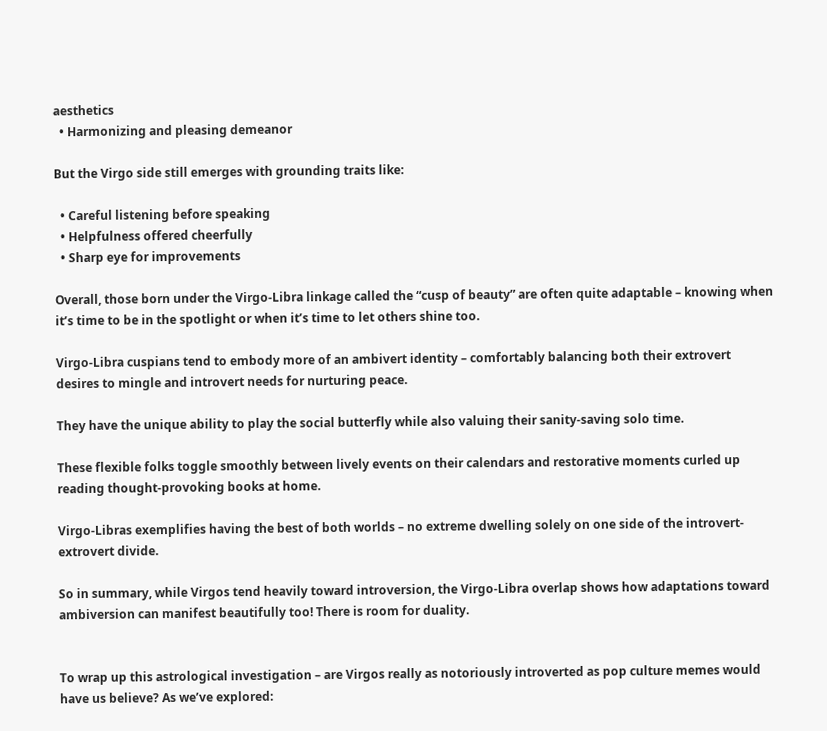aesthetics
  • Harmonizing and pleasing demeanor

But the Virgo side still emerges with grounding traits like:

  • Careful listening before speaking
  • Helpfulness offered cheerfully
  • Sharp eye for improvements

Overall, those born under the Virgo-Libra linkage called the “cusp of beauty” are often quite adaptable – knowing when it’s time to be in the spotlight or when it’s time to let others shine too.

Virgo-Libra cuspians tend to embody more of an ambivert identity – comfortably balancing both their extrovert desires to mingle and introvert needs for nurturing peace.

They have the unique ability to play the social butterfly while also valuing their sanity-saving solo time.

These flexible folks toggle smoothly between lively events on their calendars and restorative moments curled up reading thought-provoking books at home.

Virgo-Libras exemplifies having the best of both worlds – no extreme dwelling solely on one side of the introvert-extrovert divide.

So in summary, while Virgos tend heavily toward introversion, the Virgo-Libra overlap shows how adaptations toward ambiversion can manifest beautifully too! There is room for duality.


To wrap up this astrological investigation – are Virgos really as notoriously introverted as pop culture memes would have us believe? As we’ve explored: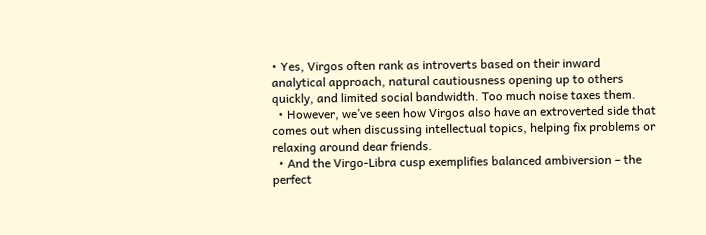• Yes, Virgos often rank as introverts based on their inward analytical approach, natural cautiousness opening up to others quickly, and limited social bandwidth. Too much noise taxes them.
  • However, we’ve seen how Virgos also have an extroverted side that comes out when discussing intellectual topics, helping fix problems or relaxing around dear friends.
  • And the Virgo-Libra cusp exemplifies balanced ambiversion – the perfect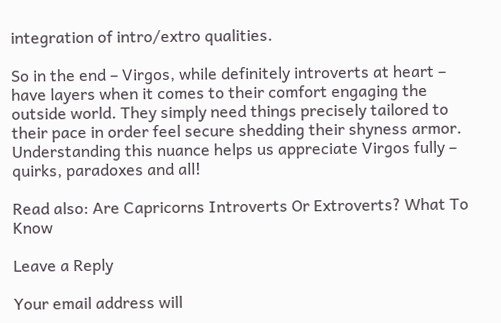integration of intro/extro qualities.

So in the end – Virgos, while definitely introverts at heart – have layers when it comes to their comfort engaging the outside world. They simply need things precisely tailored to their pace in order feel secure shedding their shyness armor. Understanding this nuance helps us appreciate Virgos fully – quirks, paradoxes and all!

Read also: Are Capricorns Introverts Or Extroverts? What To Know

Leave a Reply

Your email address will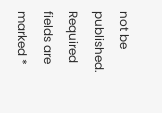not be published. Required fields are marked *